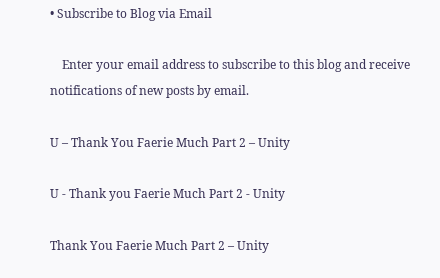• Subscribe to Blog via Email

    Enter your email address to subscribe to this blog and receive notifications of new posts by email.

U – Thank You Faerie Much Part 2 – Unity

U - Thank you Faerie Much Part 2 - Unity

Thank You Faerie Much Part 2 – Unity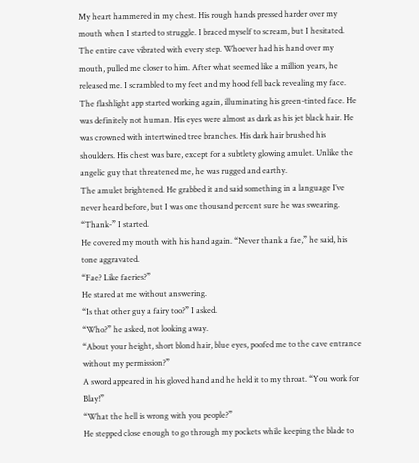My heart hammered in my chest. His rough hands pressed harder over my mouth when I started to struggle. I braced myself to scream, but I hesitated. The entire cave vibrated with every step. Whoever had his hand over my mouth, pulled me closer to him. After what seemed like a million years, he released me. I scrambled to my feet and my hood fell back revealing my face. The flashlight app started working again, illuminating his green-tinted face. He was definitely not human. His eyes were almost as dark as his jet black hair. He was crowned with intertwined tree branches. His dark hair brushed his shoulders. His chest was bare, except for a subtlety glowing amulet. Unlike the angelic guy that threatened me, he was rugged and earthy.
The amulet brightened. He grabbed it and said something in a language I’ve never heard before, but I was one thousand percent sure he was swearing.
“Thank-” I started.
He covered my mouth with his hand again. “Never thank a fae,” he said, his tone aggravated.
“Fae? Like faeries?”
He stared at me without answering.
“Is that other guy a fairy too?” I asked.
“Who?” he asked, not looking away.
“About your height, short blond hair, blue eyes, poofed me to the cave entrance without my permission?”
A sword appeared in his gloved hand and he held it to my throat. “You work for Blay!”
“What the hell is wrong with you people?”
He stepped close enough to go through my pockets while keeping the blade to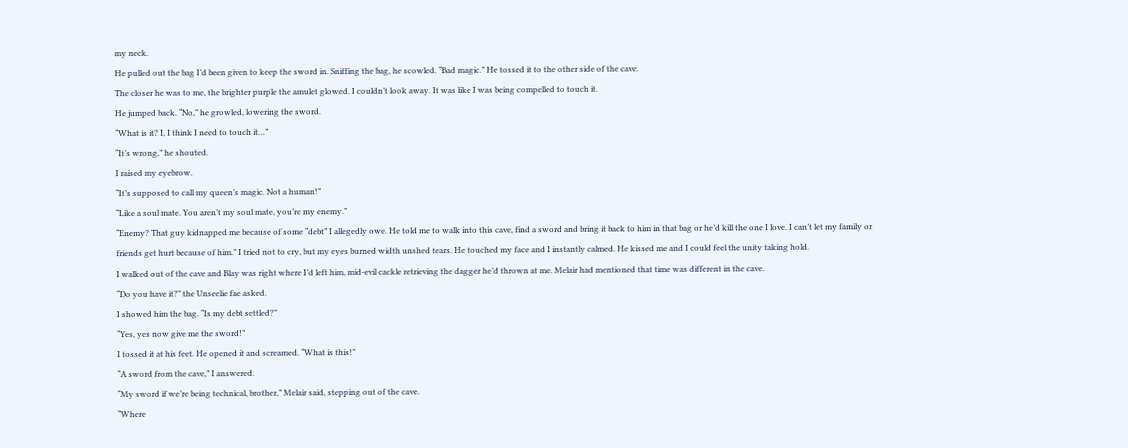my neck.
He pulled out the bag I’d been given to keep the sword in. Sniffing the bag, he scowled. “Bad magic.” He tossed it to the other side of the cave.
The closer he was to me, the brighter purple the amulet glowed. I couldn’t look away. It was like I was being compelled to touch it.
He jumped back. “No,” he growled, lowering the sword.
“What is it? I, I think I need to touch it…”
“It’s wrong,” he shouted.
I raised my eyebrow.
“It’s supposed to call my queen’s magic. Not a human!”
“Like a soul mate. You aren’t my soul mate, you’re my enemy.”
“Enemy? That guy kidnapped me because of some “debt” I allegedly owe. He told me to walk into this cave, find a sword and bring it back to him in that bag or he’d kill the one I love. I can’t let my family or friends get hurt because of him.” I tried not to cry, but my eyes burned width unshed tears. He touched my face and I instantly calmed. He kissed me and I could feel the unity taking hold.
I walked out of the cave and Blay was right where I’d left him, mid-evil cackle retrieving the dagger he’d thrown at me. Melair had mentioned that time was different in the cave.
“Do you have it?” the Unseelie fae asked.
I showed him the bag. “Is my debt settled?”
“Yes, yes now give me the sword!”
I tossed it at his feet. He opened it and screamed. “What is this!”
“A sword from the cave,” I answered.
“My sword if we’re being technical, brother,” Melair said, stepping out of the cave.
“Where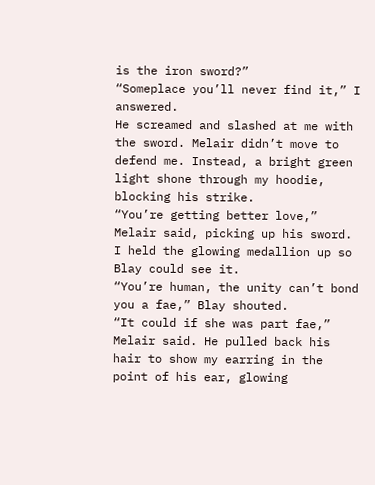is the iron sword?”
“Someplace you’ll never find it,” I answered.
He screamed and slashed at me with the sword. Melair didn’t move to defend me. Instead, a bright green light shone through my hoodie, blocking his strike.
“You’re getting better love,” Melair said, picking up his sword.
I held the glowing medallion up so Blay could see it.
“You’re human, the unity can’t bond you a fae,” Blay shouted.
“It could if she was part fae,” Melair said. He pulled back his hair to show my earring in the point of his ear, glowing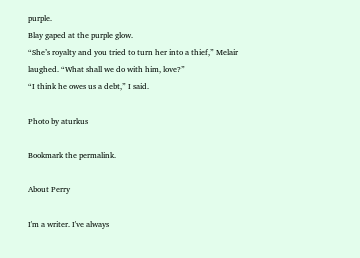purple.
Blay gaped at the purple glow.
“She’s royalty and you tried to turn her into a thief,” Melair laughed. “What shall we do with him, love?”
“I think he owes us a debt,” I said.

Photo by aturkus

Bookmark the permalink.

About Perry

I'm a writer. I've always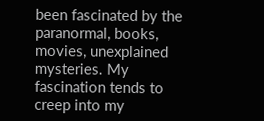been fascinated by the paranormal, books, movies, unexplained mysteries. My fascination tends to creep into my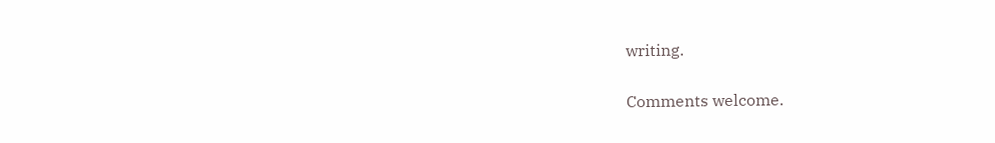writing.

Comments welcome.